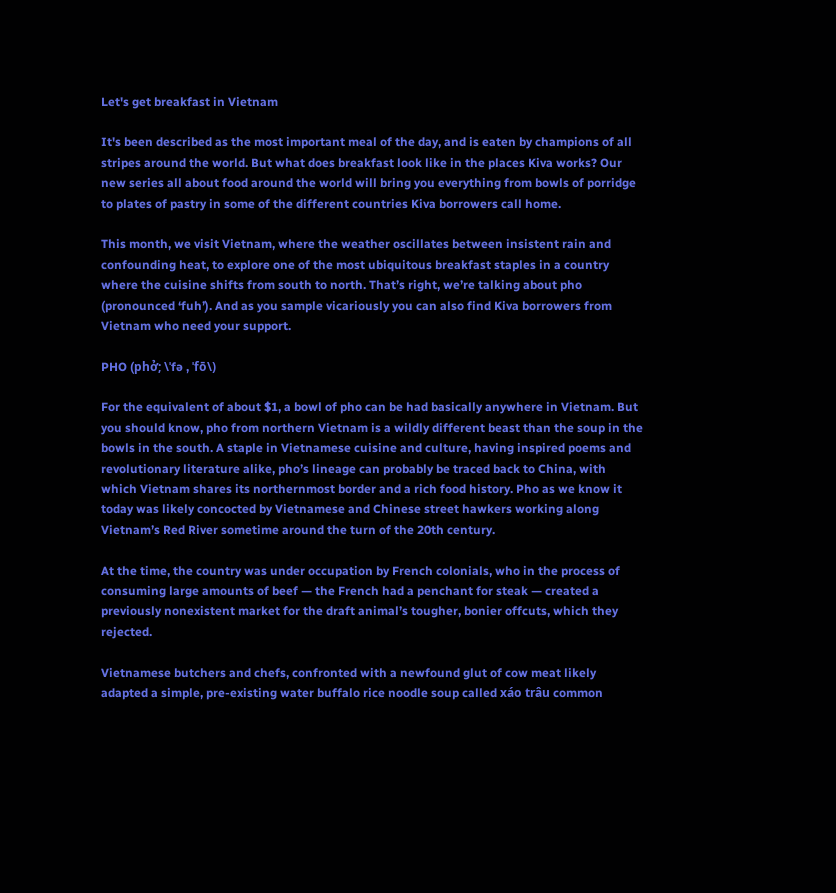Let's get breakfast in Vietnam

It's been described as the most important meal of the day, and is eaten by champions of all stripes around the world. But what does breakfast look like in the places Kiva works? Our new series all about food around the world will bring you everything from bowls of porridge to plates of pastry in some of the different countries Kiva borrowers call home.

This month, we visit Vietnam, where the weather oscillates between insistent rain and confounding heat, to explore one of the most ubiquitous breakfast staples in a country where the cuisine shifts from south to north. That’s right, we’re talking about pho (pronounced ‘fuh’). And as you sample vicariously you can also find Kiva borrowers from Vietnam who need your support.

PHO (phở; \ˈfə , ˈfō\)

For the equivalent of about $1, a bowl of pho can be had basically anywhere in Vietnam. But you should know, pho from northern Vietnam is a wildly different beast than the soup in the bowls in the south. A staple in Vietnamese cuisine and culture, having inspired poems and revolutionary literature alike, pho’s lineage can probably be traced back to China, with which Vietnam shares its northernmost border and a rich food history. Pho as we know it today was likely concocted by Vietnamese and Chinese street hawkers working along Vietnam’s Red River sometime around the turn of the 20th century.

At the time, the country was under occupation by French colonials, who in the process of consuming large amounts of beef — the French had a penchant for steak — created a previously nonexistent market for the draft animal’s tougher, bonier offcuts, which they rejected.

Vietnamese butchers and chefs, confronted with a newfound glut of cow meat likely adapted a simple, pre-existing water buffalo rice noodle soup called xáo trâu common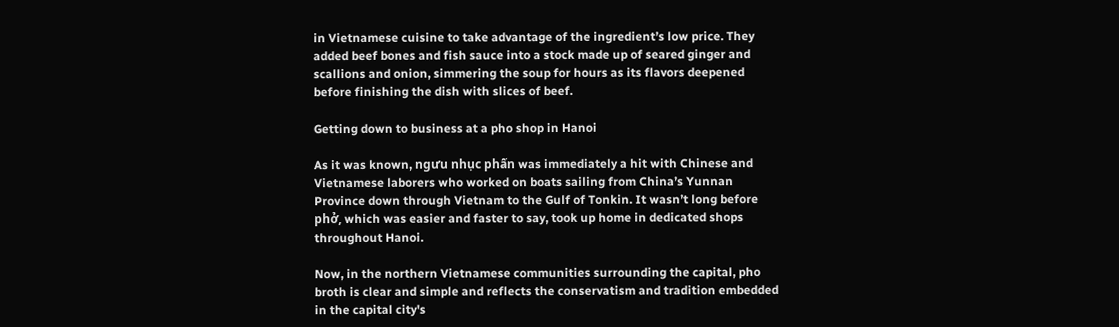in Vietnamese cuisine to take advantage of the ingredient’s low price. They added beef bones and fish sauce into a stock made up of seared ginger and scallions and onion, simmering the soup for hours as its flavors deepened before finishing the dish with slices of beef.

Getting down to business at a pho shop in Hanoi

As it was known, ngưu nhục phấn was immediately a hit with Chinese and Vietnamese laborers who worked on boats sailing from China’s Yunnan Province down through Vietnam to the Gulf of Tonkin. It wasn’t long before phở, which was easier and faster to say, took up home in dedicated shops throughout Hanoi.

Now, in the northern Vietnamese communities surrounding the capital, pho broth is clear and simple and reflects the conservatism and tradition embedded in the capital city's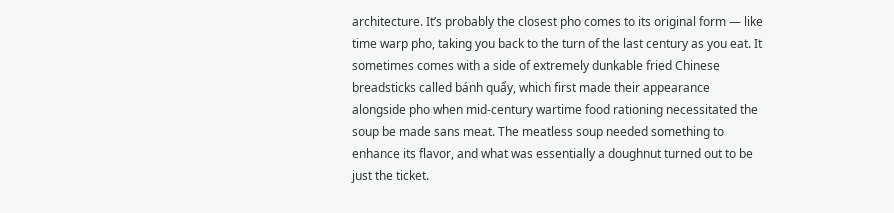architecture. It’s probably the closest pho comes to its original form — like time warp pho, taking you back to the turn of the last century as you eat. It sometimes comes with a side of extremely dunkable fried Chinese breadsticks called bánh quẩy, which first made their appearance alongside pho when mid-century wartime food rationing necessitated the soup be made sans meat. The meatless soup needed something to enhance its flavor, and what was essentially a doughnut turned out to be just the ticket.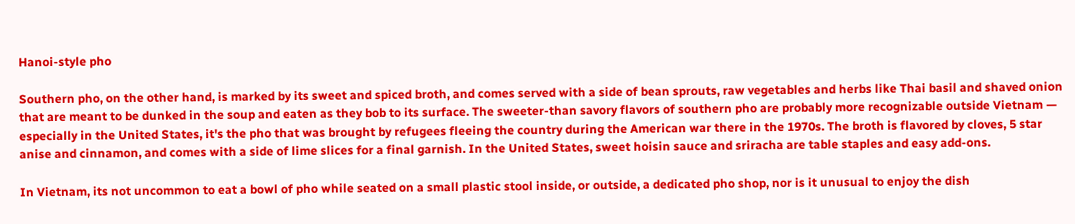Hanoi-style pho

Southern pho, on the other hand, is marked by its sweet and spiced broth, and comes served with a side of bean sprouts, raw vegetables and herbs like Thai basil and shaved onion that are meant to be dunked in the soup and eaten as they bob to its surface. The sweeter-than savory flavors of southern pho are probably more recognizable outside Vietnam —  especially in the United States, it's the pho that was brought by refugees fleeing the country during the American war there in the 1970s. The broth is flavored by cloves, 5 star anise and cinnamon, and comes with a side of lime slices for a final garnish. In the United States, sweet hoisin sauce and sriracha are table staples and easy add-ons.

In Vietnam, its not uncommon to eat a bowl of pho while seated on a small plastic stool inside, or outside, a dedicated pho shop, nor is it unusual to enjoy the dish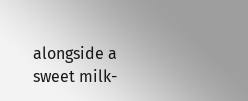alongside a sweet milk-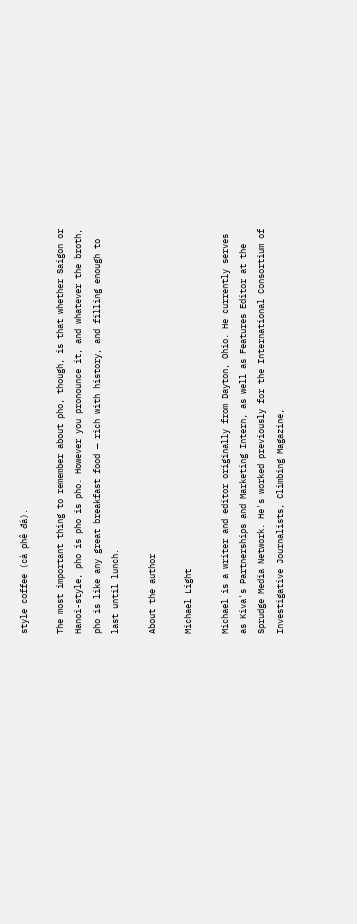style coffee (cà phê đá).

The most important thing to remember about pho, though, is that whether Saigon or Hanoi-style, pho is pho is pho. However you pronounce it, and whatever the broth, pho is like any great breakfast food — rich with history, and filling enough to last until lunch.

About the author

Michael Light

Michael is a writer and editor originally from Dayton, Ohio. He currently serves as Kiva's Partnerships and Marketing Intern, as well as Features Editor at the Sprudge Media Network. He's worked previously for the International Consortium of Investigative Journalists, Climbing Magazine,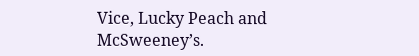Vice, Lucky Peach and McSweeney’s.